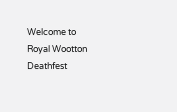Welcome to Royal Wootton Deathfest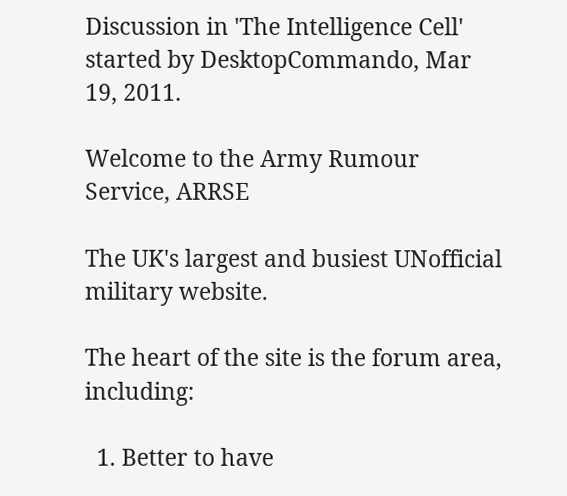Discussion in 'The Intelligence Cell' started by DesktopCommando, Mar 19, 2011.

Welcome to the Army Rumour Service, ARRSE

The UK's largest and busiest UNofficial military website.

The heart of the site is the forum area, including:

  1. Better to have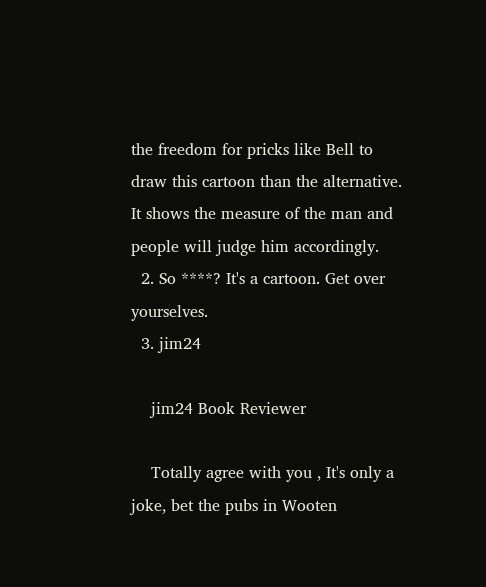the freedom for pricks like Bell to draw this cartoon than the alternative. It shows the measure of the man and people will judge him accordingly.
  2. So ****? It's a cartoon. Get over yourselves.
  3. jim24

    jim24 Book Reviewer

    Totally agree with you , It's only a joke, bet the pubs in Wooten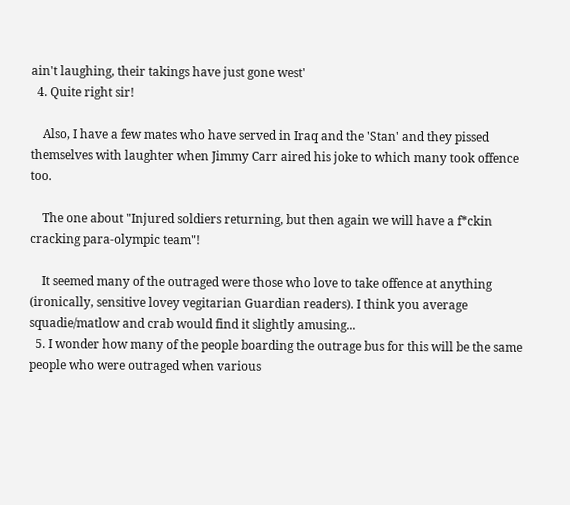ain't laughing, their takings have just gone west'
  4. Quite right sir!

    Also, I have a few mates who have served in Iraq and the 'Stan' and they pissed themselves with laughter when Jimmy Carr aired his joke to which many took offence too.

    The one about "Injured soldiers returning, but then again we will have a f*ckin cracking para-olympic team"!

    It seemed many of the outraged were those who love to take offence at anything (ironically, sensitive lovey vegitarian Guardian readers). I think you average squadie/matlow and crab would find it slightly amusing...
  5. I wonder how many of the people boarding the outrage bus for this will be the same people who were outraged when various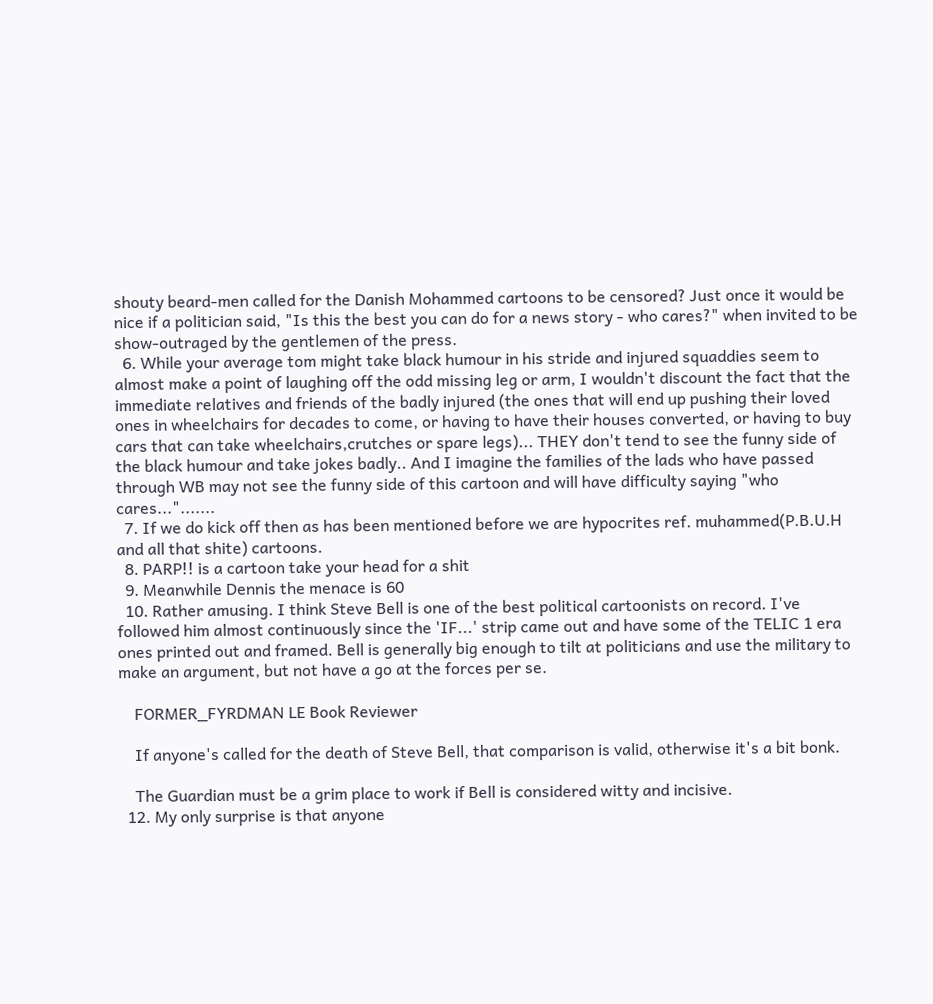shouty beard-men called for the Danish Mohammed cartoons to be censored? Just once it would be nice if a politician said, "Is this the best you can do for a news story - who cares?" when invited to be show-outraged by the gentlemen of the press.
  6. While your average tom might take black humour in his stride and injured squaddies seem to almost make a point of laughing off the odd missing leg or arm, I wouldn't discount the fact that the immediate relatives and friends of the badly injured (the ones that will end up pushing their loved ones in wheelchairs for decades to come, or having to have their houses converted, or having to buy cars that can take wheelchairs,crutches or spare legs)... THEY don't tend to see the funny side of the black humour and take jokes badly.. And I imagine the families of the lads who have passed through WB may not see the funny side of this cartoon and will have difficulty saying "who cares...".......
  7. If we do kick off then as has been mentioned before we are hypocrites ref. muhammed(P.B.U.H and all that shite) cartoons.
  8. PARP!! is a cartoon take your head for a shit
  9. Meanwhile Dennis the menace is 60
  10. Rather amusing. I think Steve Bell is one of the best political cartoonists on record. I've followed him almost continuously since the 'IF...' strip came out and have some of the TELIC 1 era ones printed out and framed. Bell is generally big enough to tilt at politicians and use the military to make an argument, but not have a go at the forces per se.

    FORMER_FYRDMAN LE Book Reviewer

    If anyone's called for the death of Steve Bell, that comparison is valid, otherwise it's a bit bonk.

    The Guardian must be a grim place to work if Bell is considered witty and incisive.
  12. My only surprise is that anyone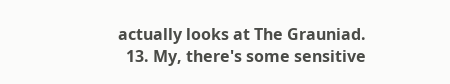actually looks at The Grauniad.
  13. My, there's some sensitive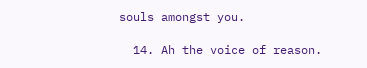souls amongst you.

  14. Ah the voice of reason.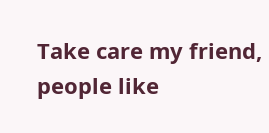Take care my friend, people like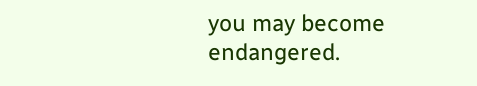you may become endangered.